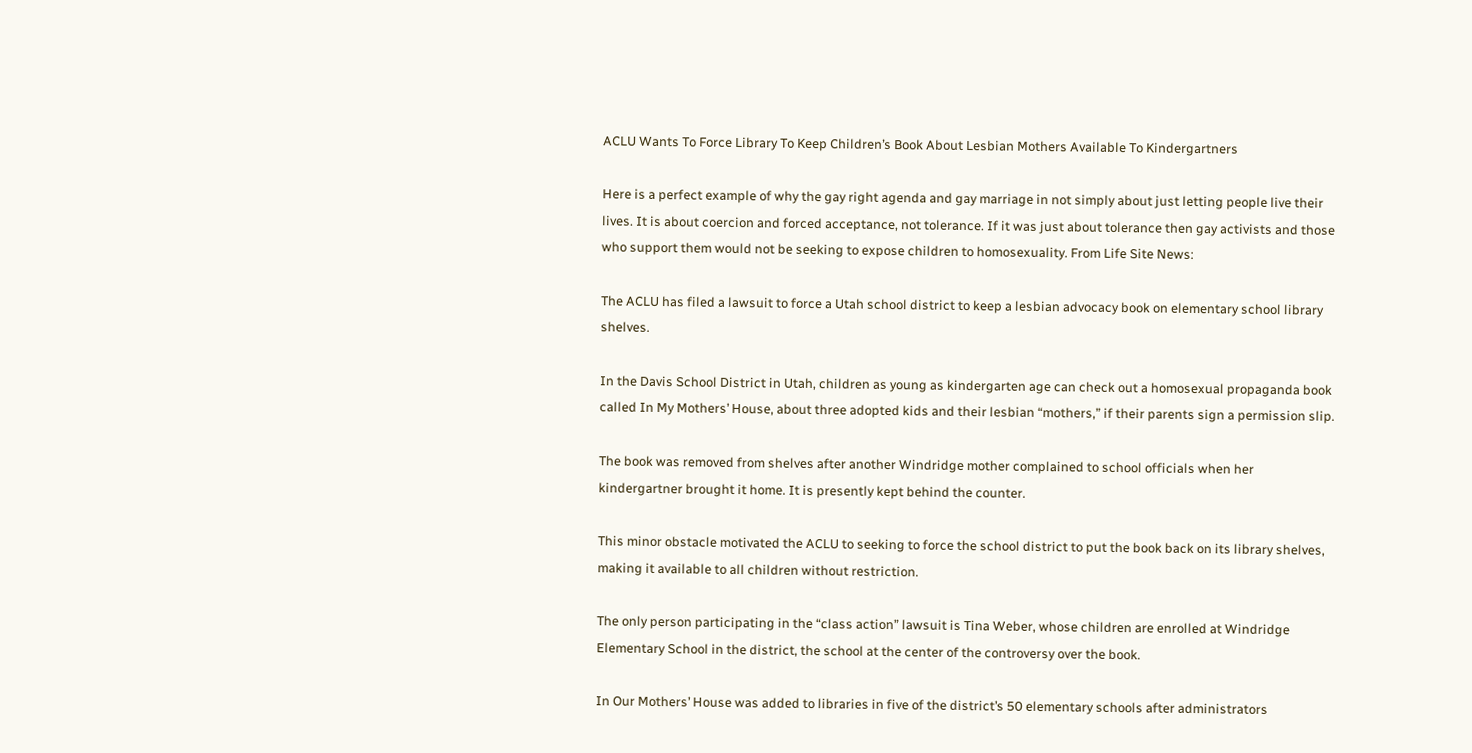ACLU Wants To Force Library To Keep Children’s Book About Lesbian Mothers Available To Kindergartners

Here is a perfect example of why the gay right agenda and gay marriage in not simply about just letting people live their lives. It is about coercion and forced acceptance, not tolerance. If it was just about tolerance then gay activists and those who support them would not be seeking to expose children to homosexuality. From Life Site News:

The ACLU has filed a lawsuit to force a Utah school district to keep a lesbian advocacy book on elementary school library shelves.

In the Davis School District in Utah, children as young as kindergarten age can check out a homosexual propaganda book called In My Mothers’ House, about three adopted kids and their lesbian “mothers,” if their parents sign a permission slip.

The book was removed from shelves after another Windridge mother complained to school officials when her kindergartner brought it home. It is presently kept behind the counter.

This minor obstacle motivated the ACLU to seeking to force the school district to put the book back on its library shelves, making it available to all children without restriction.

The only person participating in the “class action” lawsuit is Tina Weber, whose children are enrolled at Windridge Elementary School in the district, the school at the center of the controversy over the book.

In Our Mothers’ House was added to libraries in five of the district’s 50 elementary schools after administrators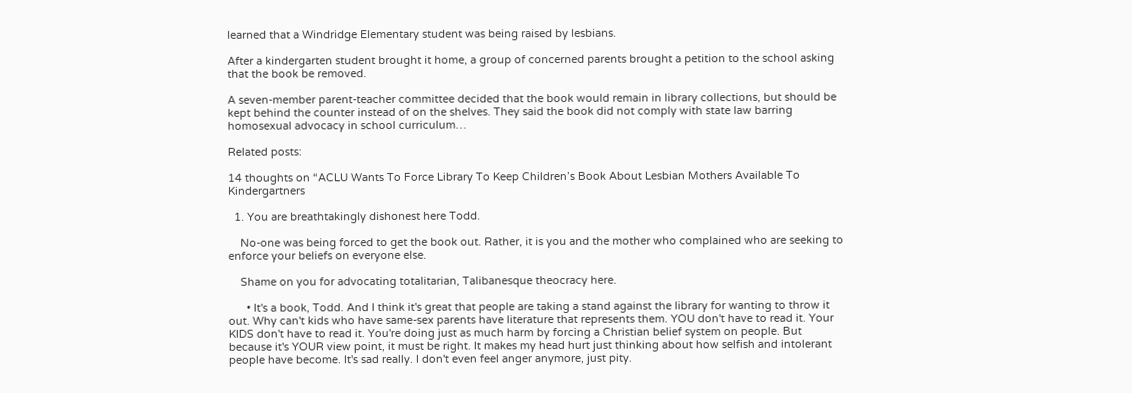learned that a Windridge Elementary student was being raised by lesbians.

After a kindergarten student brought it home, a group of concerned parents brought a petition to the school asking that the book be removed.

A seven-member parent-teacher committee decided that the book would remain in library collections, but should be kept behind the counter instead of on the shelves. They said the book did not comply with state law barring homosexual advocacy in school curriculum…

Related posts:

14 thoughts on “ACLU Wants To Force Library To Keep Children’s Book About Lesbian Mothers Available To Kindergartners

  1. You are breathtakingly dishonest here Todd.

    No-one was being forced to get the book out. Rather, it is you and the mother who complained who are seeking to enforce your beliefs on everyone else.

    Shame on you for advocating totalitarian, Talibanesque theocracy here.

      • It's a book, Todd. And I think it's great that people are taking a stand against the library for wanting to throw it out. Why can't kids who have same-sex parents have literature that represents them. YOU don't have to read it. Your KIDS don't have to read it. You're doing just as much harm by forcing a Christian belief system on people. But because it's YOUR view point, it must be right. It makes my head hurt just thinking about how selfish and intolerant people have become. It's sad really. I don't even feel anger anymore, just pity.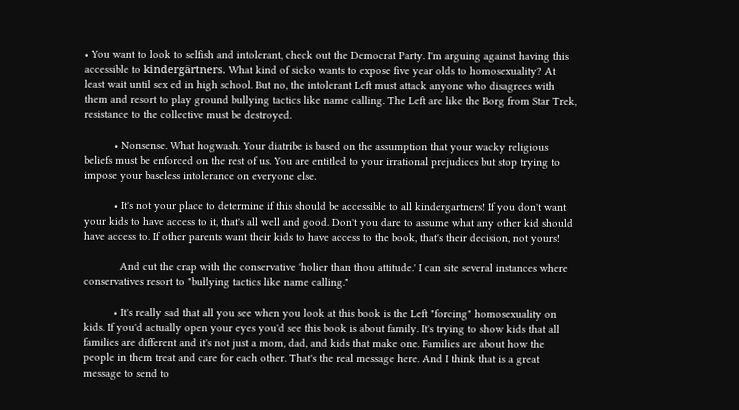• You want to look to selfish and intolerant, check out the Democrat Party. I'm arguing against having this accessible to kindergärtners. What kind of sicko wants to expose five year olds to homosexuality? At least wait until sex ed in high school. But no, the intolerant Left must attack anyone who disagrees with them and resort to play ground bullying tactics like name calling. The Left are like the Borg from Star Trek, resistance to the collective must be destroyed.

          • Nonsense. What hogwash. Your diatribe is based on the assumption that your wacky religious beliefs must be enforced on the rest of us. You are entitled to your irrational prejudices but stop trying to impose your baseless intolerance on everyone else.

          • It's not your place to determine if this should be accessible to all kindergartners! If you don't want your kids to have access to it, that's all well and good. Don't you dare to assume what any other kid should have access to. If other parents want their kids to have access to the book, that's their decision, not yours!

            And cut the crap with the conservative 'holier than thou attitude.' I can site several instances where conservatives resort to "bullying tactics like name calling."

          • It's really sad that all you see when you look at this book is the Left "forcing" homosexuality on kids. If you'd actually open your eyes you'd see this book is about family. It's trying to show kids that all families are different and it's not just a mom, dad, and kids that make one. Families are about how the people in them treat and care for each other. That's the real message here. And I think that is a great message to send to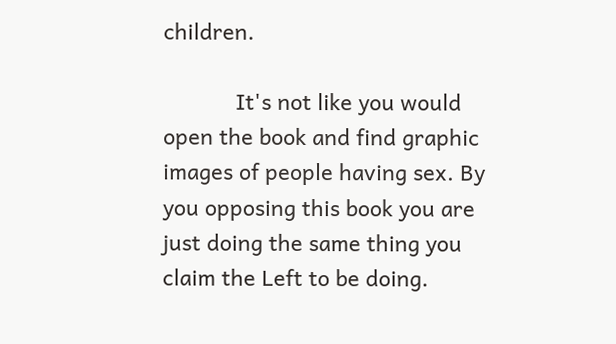children.

            It's not like you would open the book and find graphic images of people having sex. By you opposing this book you are just doing the same thing you claim the Left to be doing.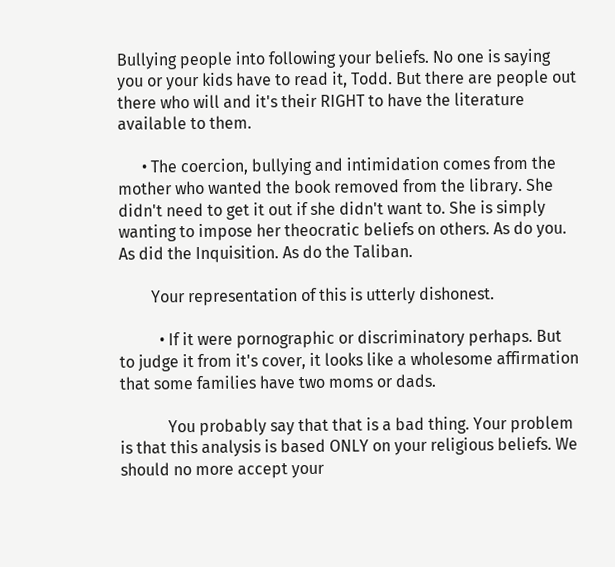Bullying people into following your beliefs. No one is saying you or your kids have to read it, Todd. But there are people out there who will and it's their RIGHT to have the literature available to them.

      • The coercion, bullying and intimidation comes from the mother who wanted the book removed from the library. She didn't need to get it out if she didn't want to. She is simply wanting to impose her theocratic beliefs on others. As do you. As did the Inquisition. As do the Taliban.

        Your representation of this is utterly dishonest.

          • If it were pornographic or discriminatory perhaps. But to judge it from it's cover, it looks like a wholesome affirmation that some families have two moms or dads.

            You probably say that that is a bad thing. Your problem is that this analysis is based ONLY on your religious beliefs. We should no more accept your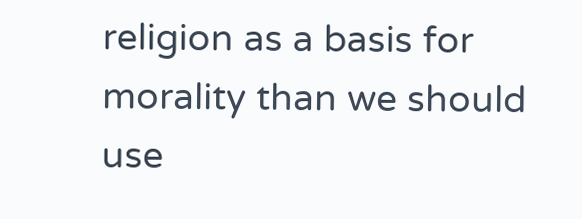religion as a basis for morality than we should use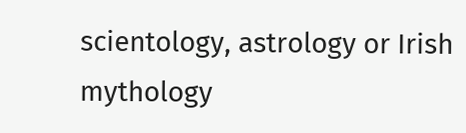scientology, astrology or Irish mythology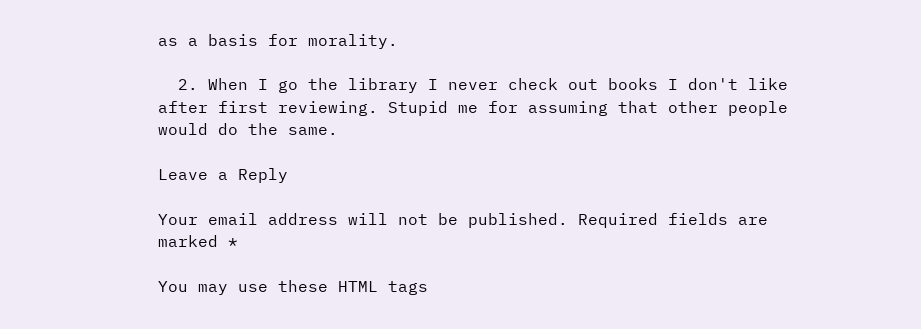as a basis for morality.

  2. When I go the library I never check out books I don't like after first reviewing. Stupid me for assuming that other people would do the same.

Leave a Reply

Your email address will not be published. Required fields are marked *

You may use these HTML tags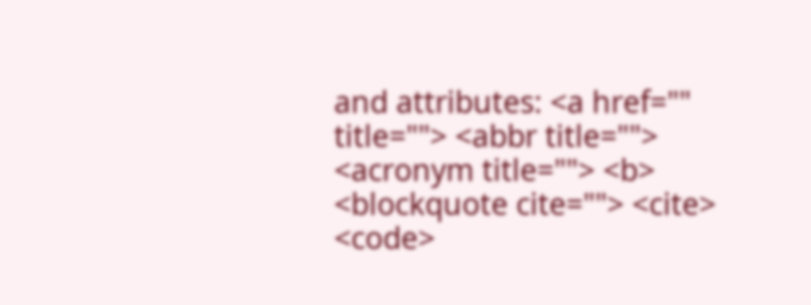and attributes: <a href="" title=""> <abbr title=""> <acronym title=""> <b> <blockquote cite=""> <cite> <code>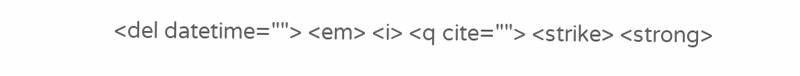<del datetime=""> <em> <i> <q cite=""> <strike> <strong>